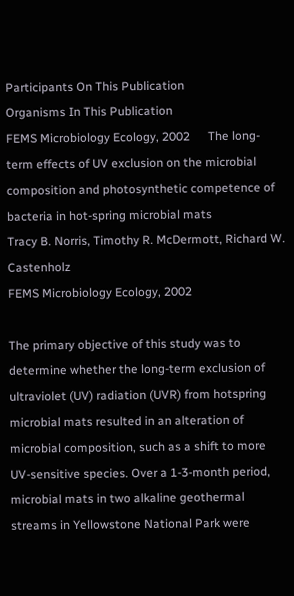Participants On This Publication
Organisms In This Publication
FEMS Microbiology Ecology, 2002      The long-term effects of UV exclusion on the microbial composition and photosynthetic competence of bacteria in hot-spring microbial mats
Tracy B. Norris, Timothy R. McDermott, Richard W. Castenholz
FEMS Microbiology Ecology, 2002

The primary objective of this study was to determine whether the long-term exclusion of ultraviolet (UV) radiation (UVR) from hotspring microbial mats resulted in an alteration of microbial composition, such as a shift to more UV-sensitive species. Over a 1-3-month period, microbial mats in two alkaline geothermal streams in Yellowstone National Park were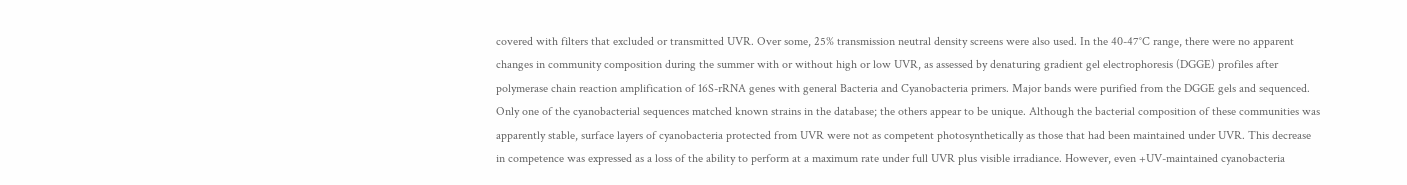covered with filters that excluded or transmitted UVR. Over some, 25% transmission neutral density screens were also used. In the 40-47°C range, there were no apparent changes in community composition during the summer with or without high or low UVR, as assessed by denaturing gradient gel electrophoresis (DGGE) profiles after polymerase chain reaction amplification of 16S-rRNA genes with general Bacteria and Cyanobacteria primers. Major bands were purified from the DGGE gels and sequenced. Only one of the cyanobacterial sequences matched known strains in the database; the others appear to be unique. Although the bacterial composition of these communities was apparently stable, surface layers of cyanobacteria protected from UVR were not as competent photosynthetically as those that had been maintained under UVR. This decrease in competence was expressed as a loss of the ability to perform at a maximum rate under full UVR plus visible irradiance. However, even +UV-maintained cyanobacteria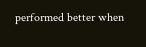performed better when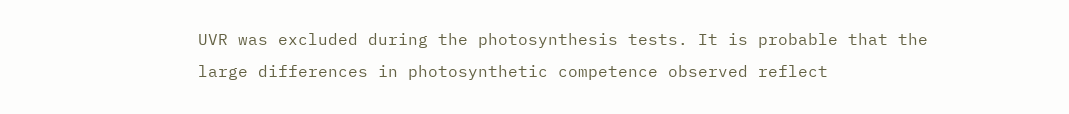UVR was excluded during the photosynthesis tests. It is probable that the large differences in photosynthetic competence observed reflect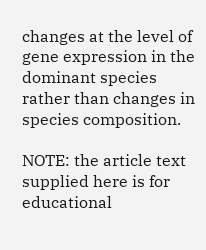changes at the level of gene expression in the dominant species rather than changes in species composition.

NOTE: the article text supplied here is for educational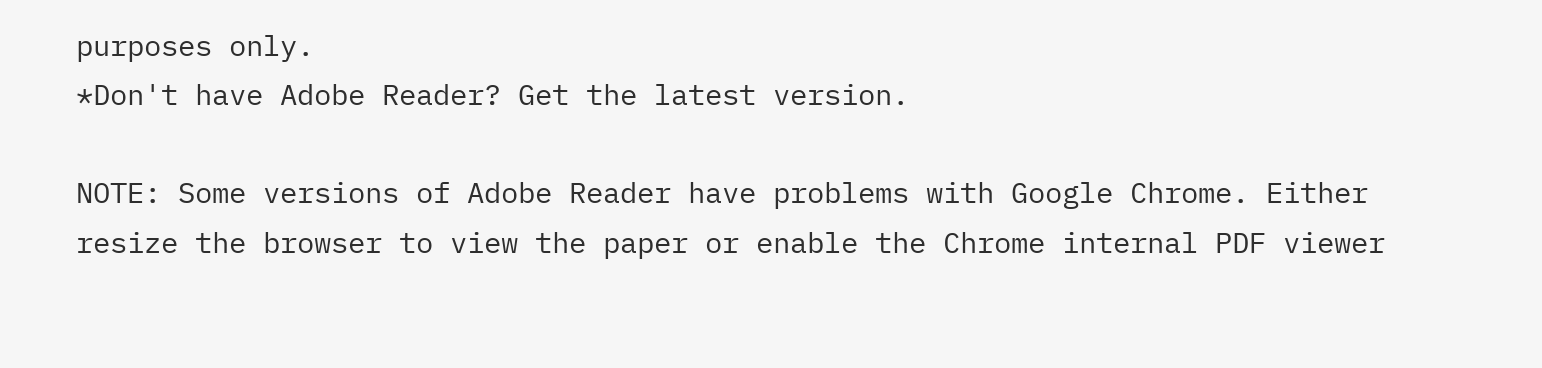purposes only.
*Don't have Adobe Reader? Get the latest version.

NOTE: Some versions of Adobe Reader have problems with Google Chrome. Either resize the browser to view the paper or enable the Chrome internal PDF viewer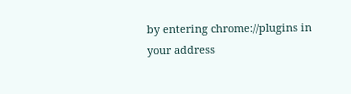by entering chrome://plugins in your address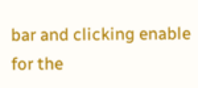bar and clicking enable for the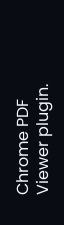Chrome PDF Viewer plugin.